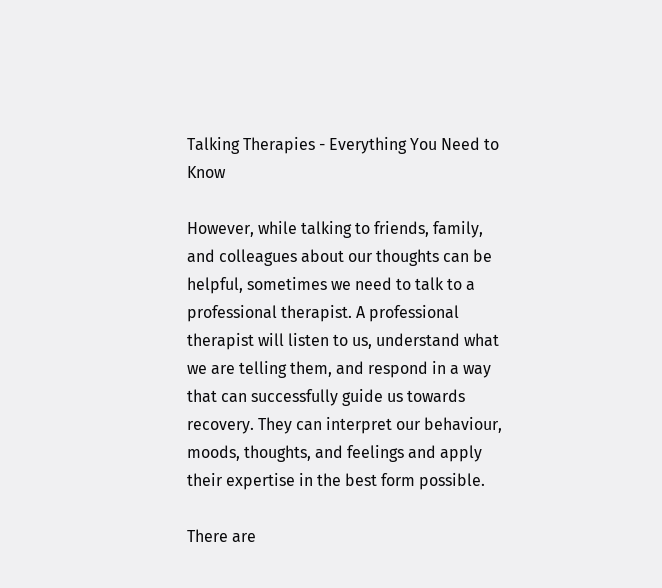Talking Therapies - Everything You Need to Know

However, while talking to friends, family, and colleagues about our thoughts can be helpful, sometimes we need to talk to a professional therapist. A professional therapist will listen to us, understand what we are telling them, and respond in a way that can successfully guide us towards recovery. They can interpret our behaviour, moods, thoughts, and feelings and apply their expertise in the best form possible.

There are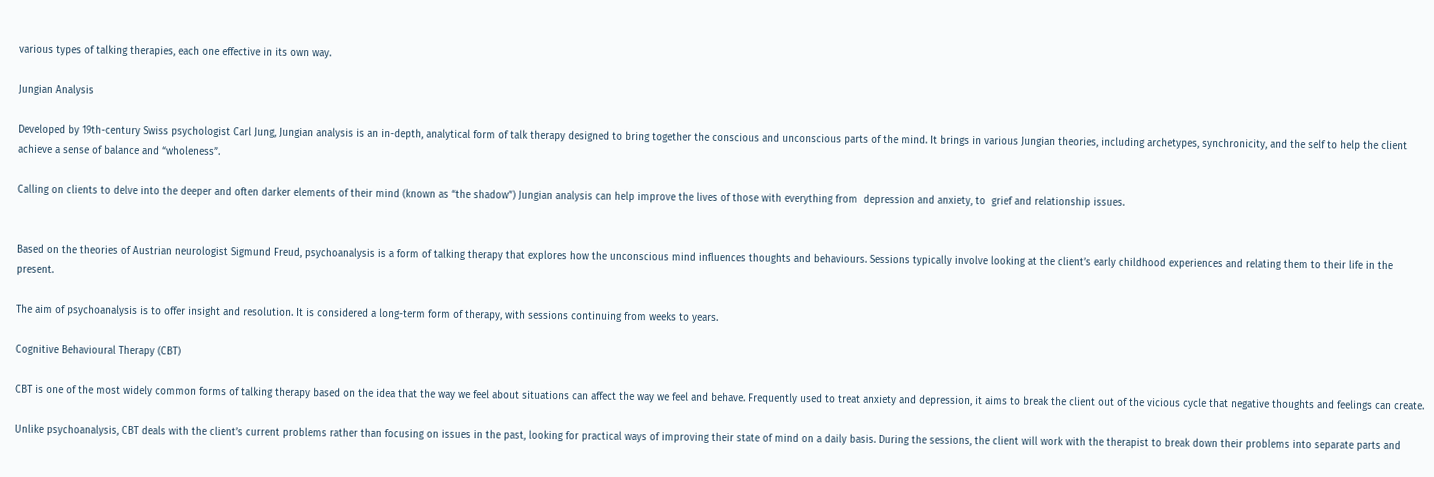various types of talking therapies, each one effective in its own way.

Jungian Analysis

Developed by 19th-century Swiss psychologist Carl Jung, Jungian analysis is an in-depth, analytical form of talk therapy designed to bring together the conscious and unconscious parts of the mind. It brings in various Jungian theories, including archetypes, synchronicity, and the self to help the client achieve a sense of balance and “wholeness”.

Calling on clients to delve into the deeper and often darker elements of their mind (known as “the shadow”) Jungian analysis can help improve the lives of those with everything from  depression and anxiety, to  grief and relationship issues.


Based on the theories of Austrian neurologist Sigmund Freud, psychoanalysis is a form of talking therapy that explores how the unconscious mind influences thoughts and behaviours. Sessions typically involve looking at the client’s early childhood experiences and relating them to their life in the present.

The aim of psychoanalysis is to offer insight and resolution. It is considered a long-term form of therapy, with sessions continuing from weeks to years.

Cognitive Behavioural Therapy (CBT)

CBT is one of the most widely common forms of talking therapy based on the idea that the way we feel about situations can affect the way we feel and behave. Frequently used to treat anxiety and depression, it aims to break the client out of the vicious cycle that negative thoughts and feelings can create.

Unlike psychoanalysis, CBT deals with the client’s current problems rather than focusing on issues in the past, looking for practical ways of improving their state of mind on a daily basis. During the sessions, the client will work with the therapist to break down their problems into separate parts and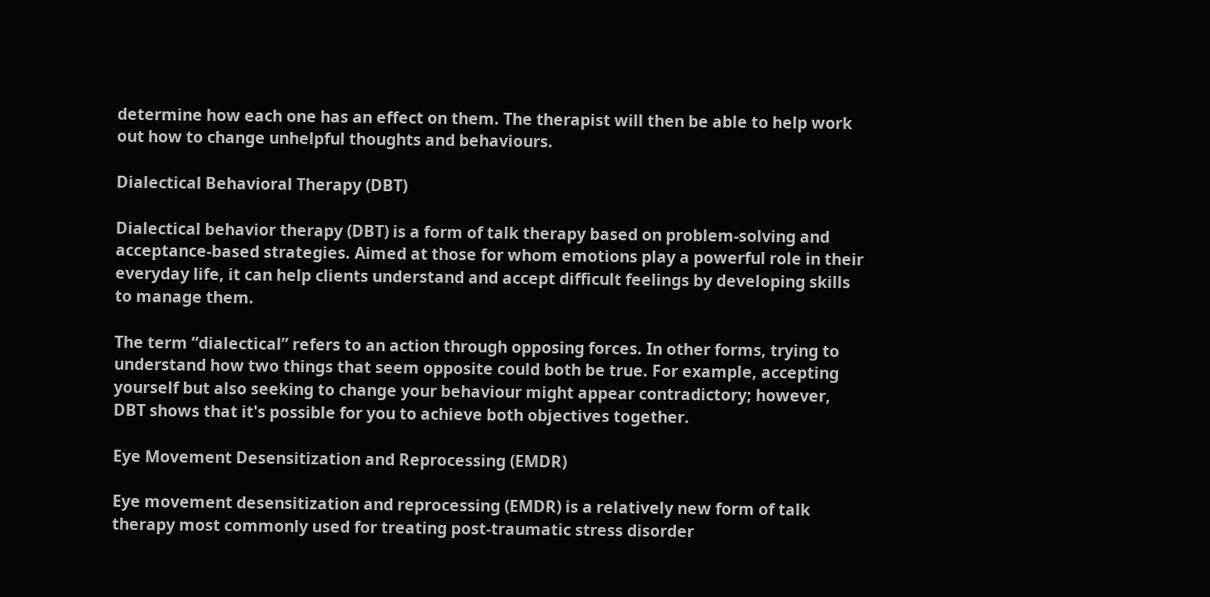determine how each one has an effect on them. The therapist will then be able to help work out how to change unhelpful thoughts and behaviours.

Dialectical Behavioral Therapy (DBT)

Dialectical behavior therapy (DBT) is a form of talk therapy based on problem-solving and acceptance-based strategies. Aimed at those for whom emotions play a powerful role in their everyday life, it can help clients understand and accept difficult feelings by developing skills to manage them.

The term “dialectical” refers to an action through opposing forces. In other forms, trying to understand how two things that seem opposite could both be true. For example, accepting yourself but also seeking to change your behaviour might appear contradictory; however, DBT shows that it's possible for you to achieve both objectives together.

Eye Movement Desensitization and Reprocessing (EMDR)

Eye movement desensitization and reprocessing (EMDR) is a relatively new form of talk therapy most commonly used for treating post-traumatic stress disorder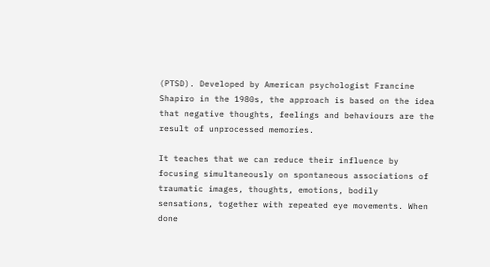(PTSD). Developed by American psychologist Francine Shapiro in the 1980s, the approach is based on the idea that negative thoughts, feelings and behaviours are the result of unprocessed memories.

It teaches that we can reduce their influence by focusing simultaneously on spontaneous associations of traumatic images, thoughts, emotions, bodily sensations, together with repeated eye movements. When done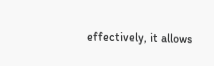effectively, it allows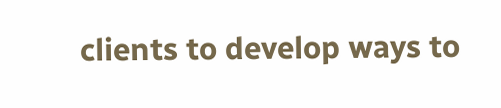clients to develop ways to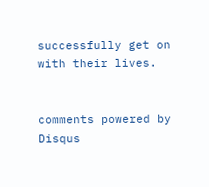successfully get on with their lives.


comments powered by Disqus